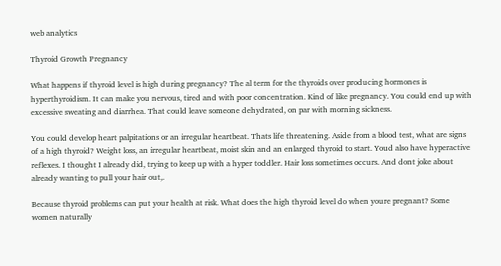web analytics

Thyroid Growth Pregnancy

What happens if thyroid level is high during pregnancy? The al term for the thyroids over producing hormones is hyperthyroidism. It can make you nervous, tired and with poor concentration. Kind of like pregnancy. You could end up with excessive sweating and diarrhea. That could leave someone dehydrated, on par with morning sickness.

You could develop heart palpitations or an irregular heartbeat. Thats life threatening. Aside from a blood test, what are signs of a high thyroid? Weight loss, an irregular heartbeat, moist skin and an enlarged thyroid to start. Youd also have hyperactive reflexes. I thought I already did, trying to keep up with a hyper toddler. Hair loss sometimes occurs. And dont joke about already wanting to pull your hair out,.

Because thyroid problems can put your health at risk. What does the high thyroid level do when youre pregnant? Some women naturally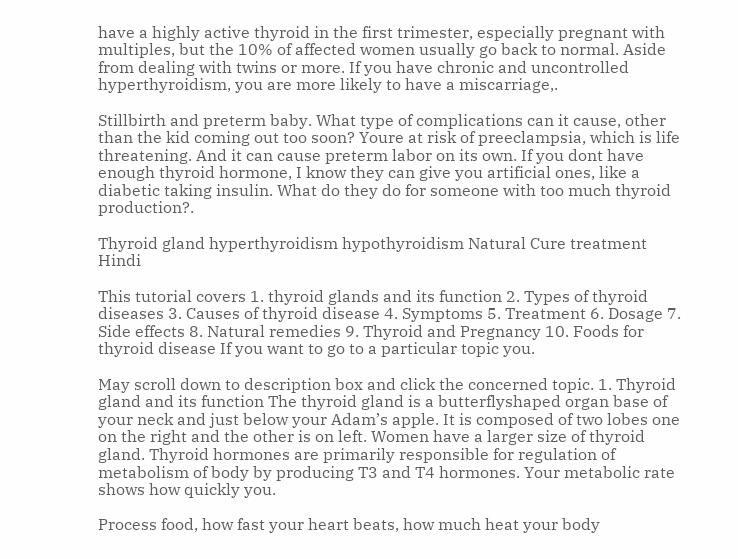have a highly active thyroid in the first trimester, especially pregnant with multiples, but the 10% of affected women usually go back to normal. Aside from dealing with twins or more. If you have chronic and uncontrolled hyperthyroidism, you are more likely to have a miscarriage,.

Stillbirth and preterm baby. What type of complications can it cause, other than the kid coming out too soon? Youre at risk of preeclampsia, which is life threatening. And it can cause preterm labor on its own. If you dont have enough thyroid hormone, I know they can give you artificial ones, like a diabetic taking insulin. What do they do for someone with too much thyroid production?.

Thyroid gland hyperthyroidism hypothyroidism Natural Cure treatment Hindi

This tutorial covers 1. thyroid glands and its function 2. Types of thyroid diseases 3. Causes of thyroid disease 4. Symptoms 5. Treatment 6. Dosage 7. Side effects 8. Natural remedies 9. Thyroid and Pregnancy 10. Foods for thyroid disease If you want to go to a particular topic you.

May scroll down to description box and click the concerned topic. 1. Thyroid gland and its function The thyroid gland is a butterflyshaped organ base of your neck and just below your Adam’s apple. It is composed of two lobes one on the right and the other is on left. Women have a larger size of thyroid gland. Thyroid hormones are primarily responsible for regulation of metabolism of body by producing T3 and T4 hormones. Your metabolic rate shows how quickly you.

Process food, how fast your heart beats, how much heat your body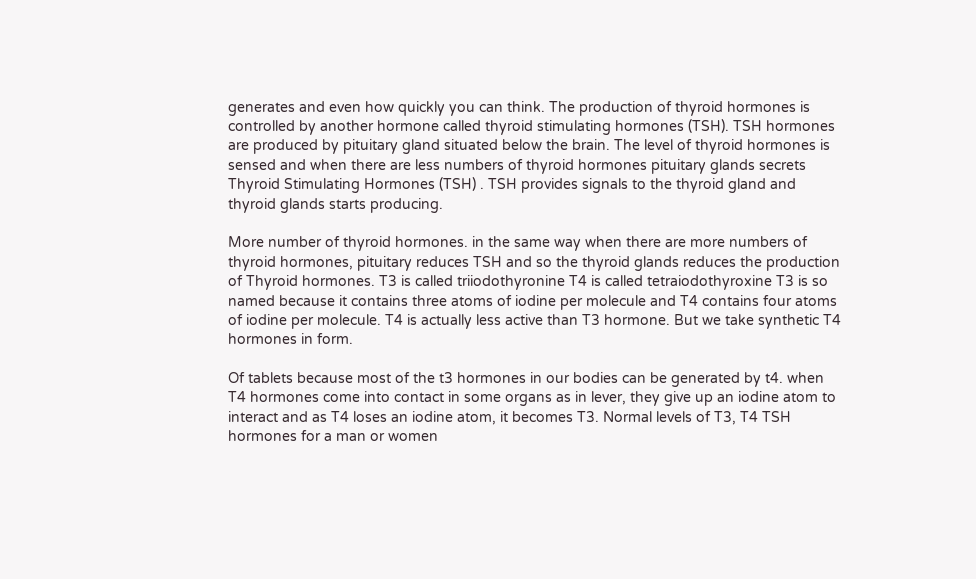generates and even how quickly you can think. The production of thyroid hormones is controlled by another hormone called thyroid stimulating hormones (TSH). TSH hormones are produced by pituitary gland situated below the brain. The level of thyroid hormones is sensed and when there are less numbers of thyroid hormones pituitary glands secrets Thyroid Stimulating Hormones (TSH) . TSH provides signals to the thyroid gland and thyroid glands starts producing.

More number of thyroid hormones. in the same way when there are more numbers of thyroid hormones, pituitary reduces TSH and so the thyroid glands reduces the production of Thyroid hormones. T3 is called triiodothyronine T4 is called tetraiodothyroxine T3 is so named because it contains three atoms of iodine per molecule and T4 contains four atoms of iodine per molecule. T4 is actually less active than T3 hormone. But we take synthetic T4 hormones in form.

Of tablets because most of the t3 hormones in our bodies can be generated by t4. when T4 hormones come into contact in some organs as in lever, they give up an iodine atom to interact and as T4 loses an iodine atom, it becomes T3. Normal levels of T3, T4 TSH hormones for a man or women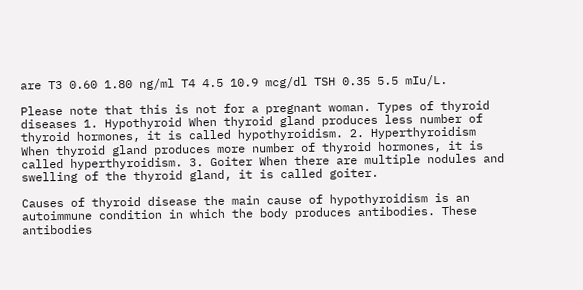are T3 0.60 1.80 ng/ml T4 4.5 10.9 mcg/dl TSH 0.35 5.5 mIu/L.

Please note that this is not for a pregnant woman. Types of thyroid diseases 1. Hypothyroid When thyroid gland produces less number of thyroid hormones, it is called hypothyroidism. 2. Hyperthyroidism When thyroid gland produces more number of thyroid hormones, it is called hyperthyroidism. 3. Goiter When there are multiple nodules and swelling of the thyroid gland, it is called goiter.

Causes of thyroid disease the main cause of hypothyroidism is an autoimmune condition in which the body produces antibodies. These antibodies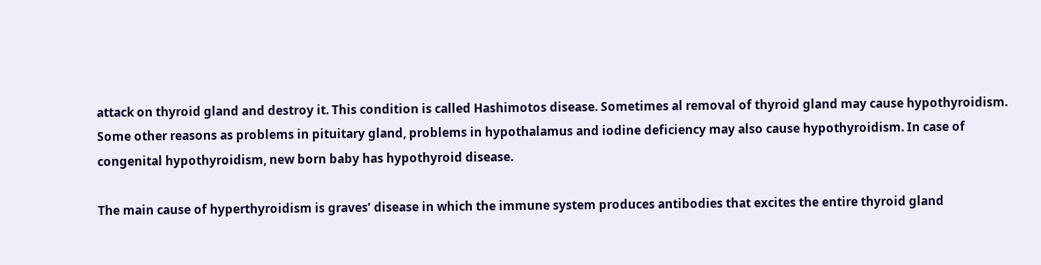attack on thyroid gland and destroy it. This condition is called Hashimotos disease. Sometimes al removal of thyroid gland may cause hypothyroidism. Some other reasons as problems in pituitary gland, problems in hypothalamus and iodine deficiency may also cause hypothyroidism. In case of congenital hypothyroidism, new born baby has hypothyroid disease.

The main cause of hyperthyroidism is graves’ disease in which the immune system produces antibodies that excites the entire thyroid gland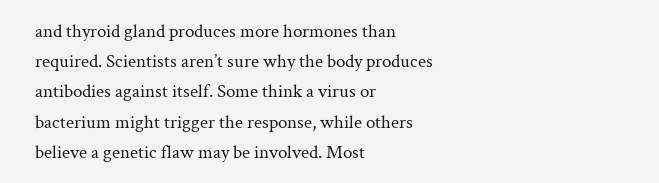and thyroid gland produces more hormones than required. Scientists aren’t sure why the body produces antibodies against itself. Some think a virus or bacterium might trigger the response, while others believe a genetic flaw may be involved. Most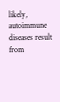likely, autoimmune diseases result from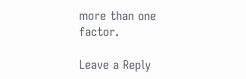more than one factor.

Leave a Reply